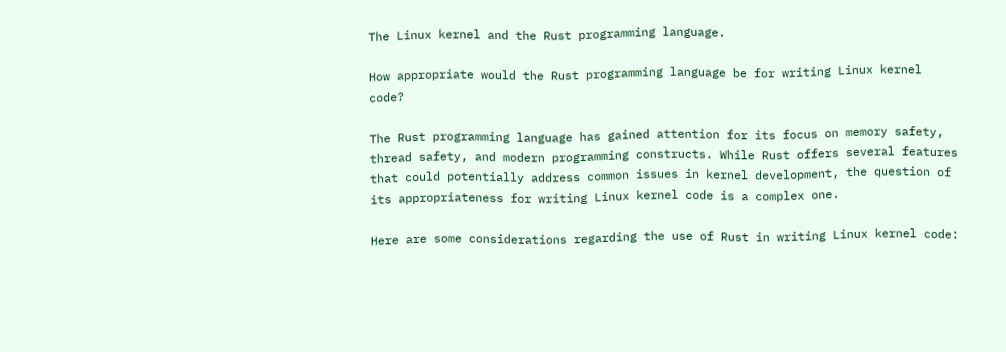The Linux kernel and the Rust programming language.

How appropriate would the Rust programming language be for writing Linux kernel code?

The Rust programming language has gained attention for its focus on memory safety, thread safety, and modern programming constructs. While Rust offers several features that could potentially address common issues in kernel development, the question of its appropriateness for writing Linux kernel code is a complex one.

Here are some considerations regarding the use of Rust in writing Linux kernel code: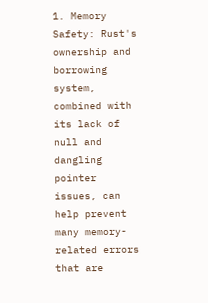1. Memory Safety: Rust's ownership and borrowing system, combined with its lack of null and dangling pointer issues, can help prevent many memory-related errors that are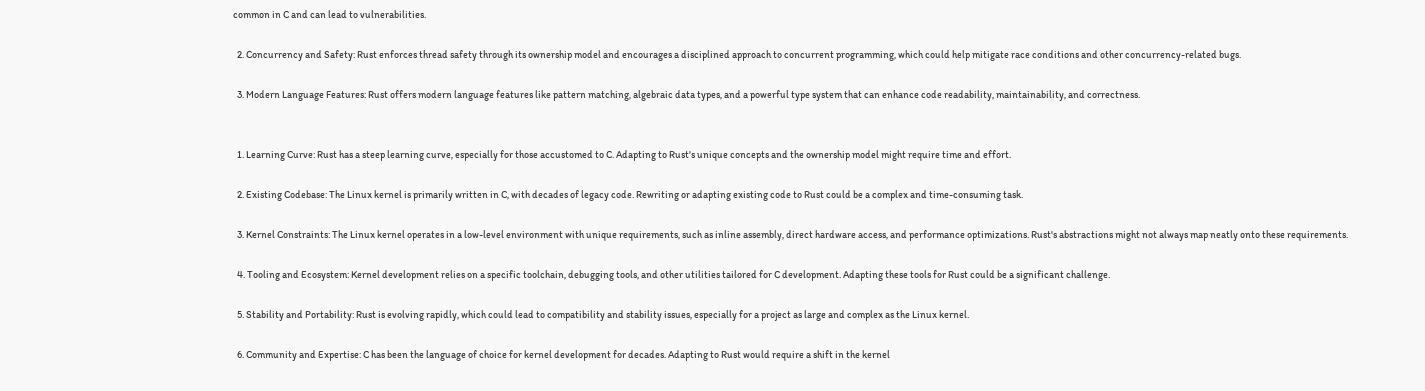common in C and can lead to vulnerabilities.

  2. Concurrency and Safety: Rust enforces thread safety through its ownership model and encourages a disciplined approach to concurrent programming, which could help mitigate race conditions and other concurrency-related bugs.

  3. Modern Language Features: Rust offers modern language features like pattern matching, algebraic data types, and a powerful type system that can enhance code readability, maintainability, and correctness.


  1. Learning Curve: Rust has a steep learning curve, especially for those accustomed to C. Adapting to Rust's unique concepts and the ownership model might require time and effort.

  2. Existing Codebase: The Linux kernel is primarily written in C, with decades of legacy code. Rewriting or adapting existing code to Rust could be a complex and time-consuming task.

  3. Kernel Constraints: The Linux kernel operates in a low-level environment with unique requirements, such as inline assembly, direct hardware access, and performance optimizations. Rust's abstractions might not always map neatly onto these requirements.

  4. Tooling and Ecosystem: Kernel development relies on a specific toolchain, debugging tools, and other utilities tailored for C development. Adapting these tools for Rust could be a significant challenge.

  5. Stability and Portability: Rust is evolving rapidly, which could lead to compatibility and stability issues, especially for a project as large and complex as the Linux kernel.

  6. Community and Expertise: C has been the language of choice for kernel development for decades. Adapting to Rust would require a shift in the kernel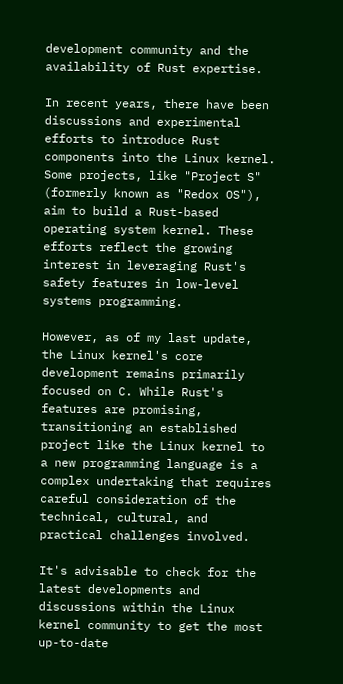development community and the availability of Rust expertise.

In recent years, there have been discussions and experimental efforts to introduce Rust components into the Linux kernel. Some projects, like "Project S" (formerly known as "Redox OS"), aim to build a Rust-based operating system kernel. These efforts reflect the growing interest in leveraging Rust's safety features in low-level systems programming.

However, as of my last update, the Linux kernel's core development remains primarily focused on C. While Rust's features are promising, transitioning an established project like the Linux kernel to a new programming language is a complex undertaking that requires careful consideration of the technical, cultural, and practical challenges involved.

It's advisable to check for the latest developments and discussions within the Linux kernel community to get the most up-to-date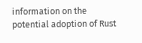information on the potential adoption of Rust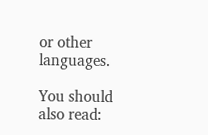or other languages.

You should also read: